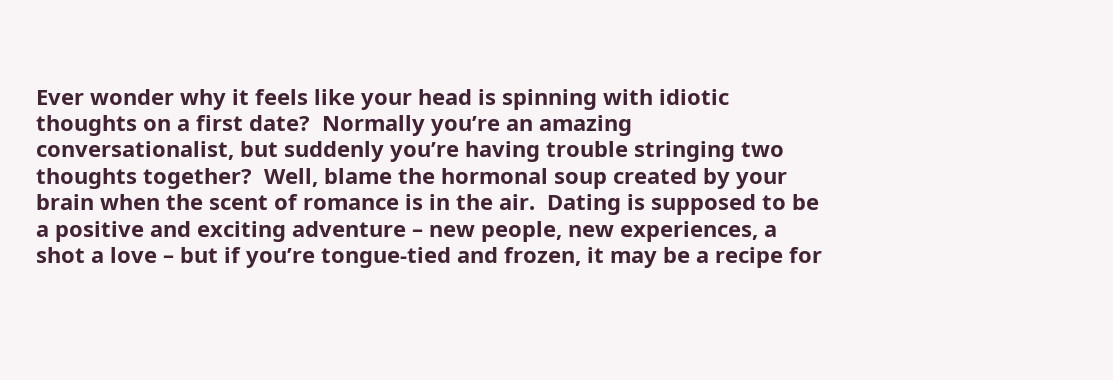Ever wonder why it feels like your head is spinning with idiotic thoughts on a first date?  Normally you’re an amazing conversationalist, but suddenly you’re having trouble stringing two thoughts together?  Well, blame the hormonal soup created by your brain when the scent of romance is in the air.  Dating is supposed to be a positive and exciting adventure – new people, new experiences, a shot a love – but if you’re tongue-tied and frozen, it may be a recipe for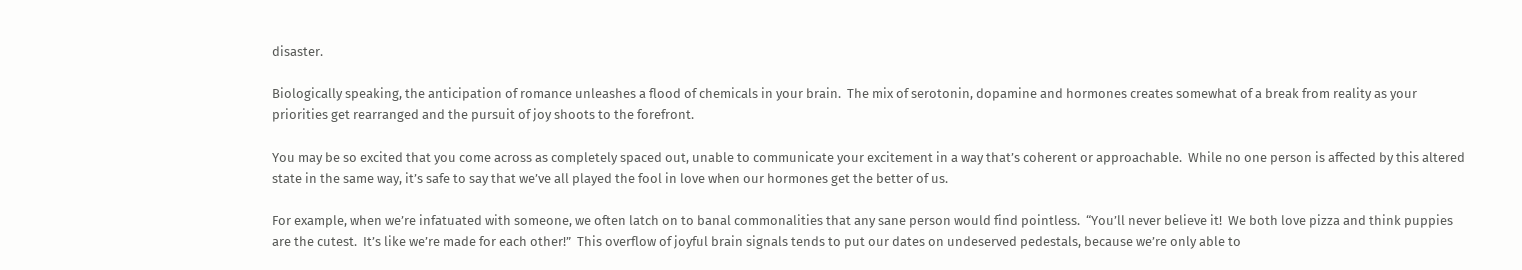disaster.

Biologically speaking, the anticipation of romance unleashes a flood of chemicals in your brain.  The mix of serotonin, dopamine and hormones creates somewhat of a break from reality as your priorities get rearranged and the pursuit of joy shoots to the forefront.

You may be so excited that you come across as completely spaced out, unable to communicate your excitement in a way that’s coherent or approachable.  While no one person is affected by this altered state in the same way, it’s safe to say that we’ve all played the fool in love when our hormones get the better of us.

For example, when we’re infatuated with someone, we often latch on to banal commonalities that any sane person would find pointless.  “You’ll never believe it!  We both love pizza and think puppies are the cutest.  It’s like we’re made for each other!”  This overflow of joyful brain signals tends to put our dates on undeserved pedestals, because we’re only able to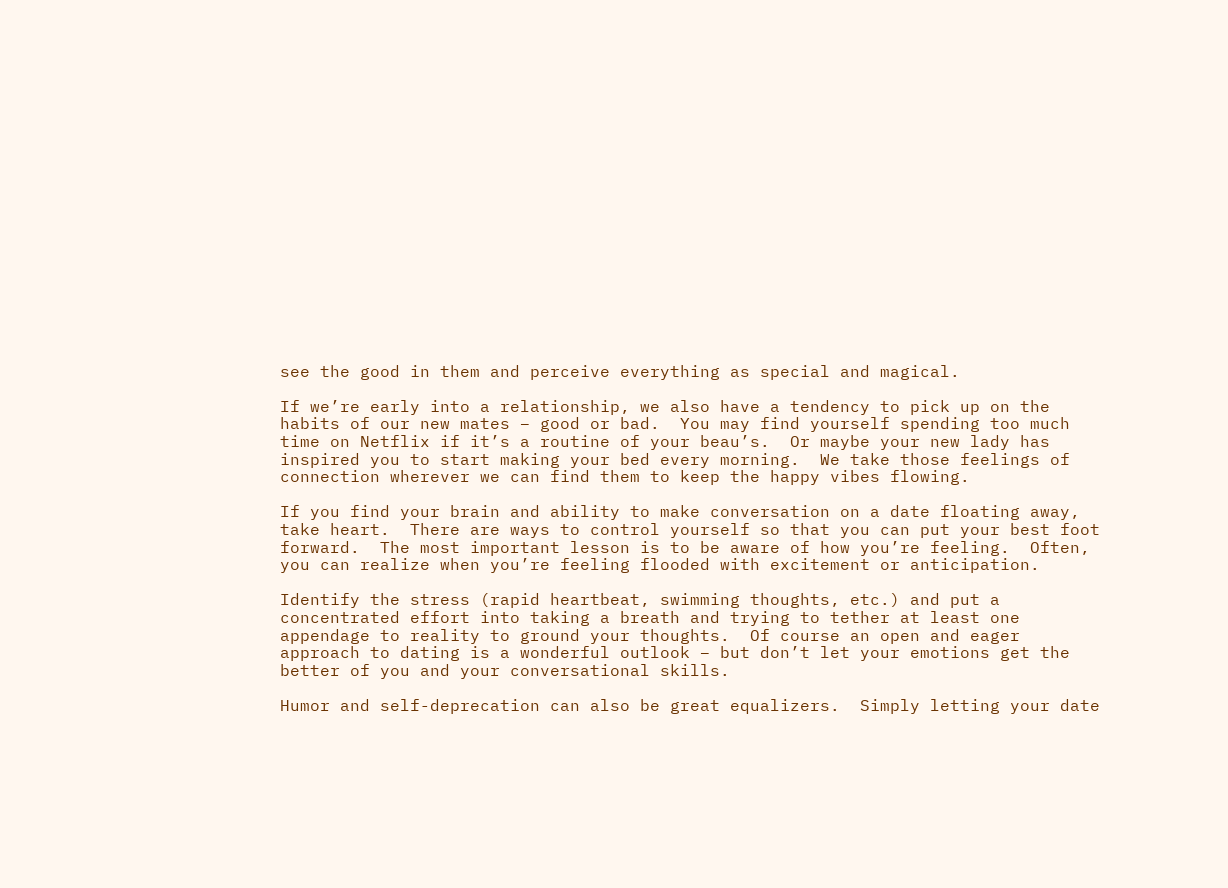see the good in them and perceive everything as special and magical.

If we’re early into a relationship, we also have a tendency to pick up on the habits of our new mates – good or bad.  You may find yourself spending too much time on Netflix if it’s a routine of your beau’s.  Or maybe your new lady has inspired you to start making your bed every morning.  We take those feelings of connection wherever we can find them to keep the happy vibes flowing.

If you find your brain and ability to make conversation on a date floating away, take heart.  There are ways to control yourself so that you can put your best foot forward.  The most important lesson is to be aware of how you’re feeling.  Often, you can realize when you’re feeling flooded with excitement or anticipation.

Identify the stress (rapid heartbeat, swimming thoughts, etc.) and put a concentrated effort into taking a breath and trying to tether at least one appendage to reality to ground your thoughts.  Of course an open and eager approach to dating is a wonderful outlook – but don’t let your emotions get the better of you and your conversational skills.

Humor and self-deprecation can also be great equalizers.  Simply letting your date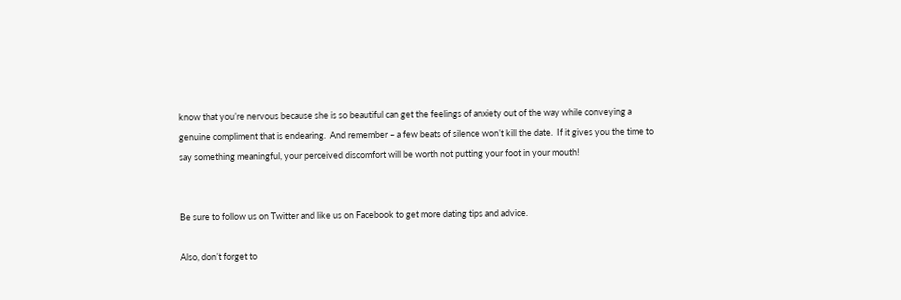know that you’re nervous because she is so beautiful can get the feelings of anxiety out of the way while conveying a genuine compliment that is endearing.  And remember – a few beats of silence won’t kill the date.  If it gives you the time to say something meaningful, your perceived discomfort will be worth not putting your foot in your mouth!


Be sure to follow us on Twitter and like us on Facebook to get more dating tips and advice.

Also, don’t forget to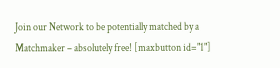Join our Network to be potentially matched by a Matchmaker – absolutely free! [maxbutton id="1"]